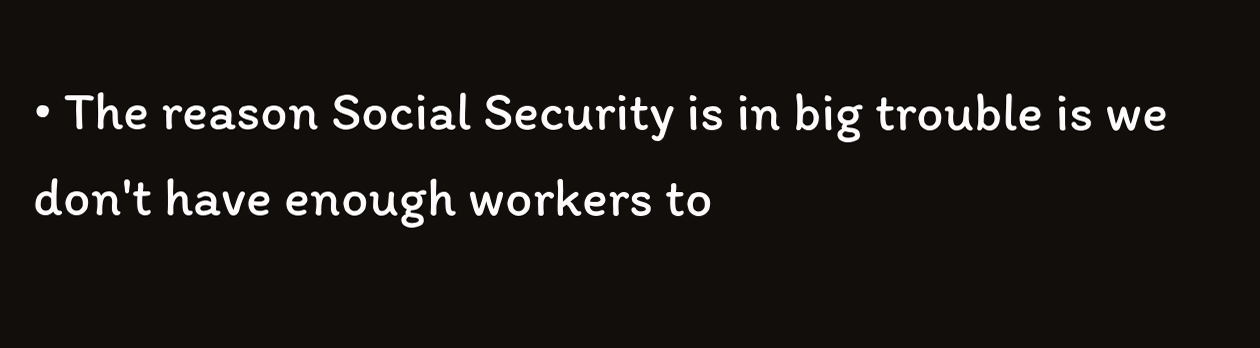• The reason Social Security is in big trouble is we don't have enough workers to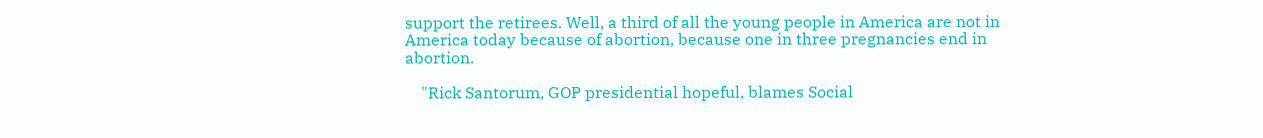support the retirees. Well, a third of all the young people in America are not in America today because of abortion, because one in three pregnancies end in abortion.

    "Rick Santorum, GOP presidential hopeful, blames Social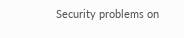Security problems on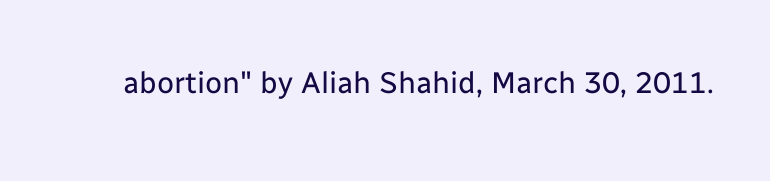abortion" by Aliah Shahid, March 30, 2011.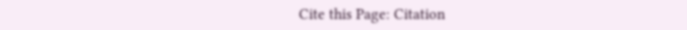Cite this Page: Citation